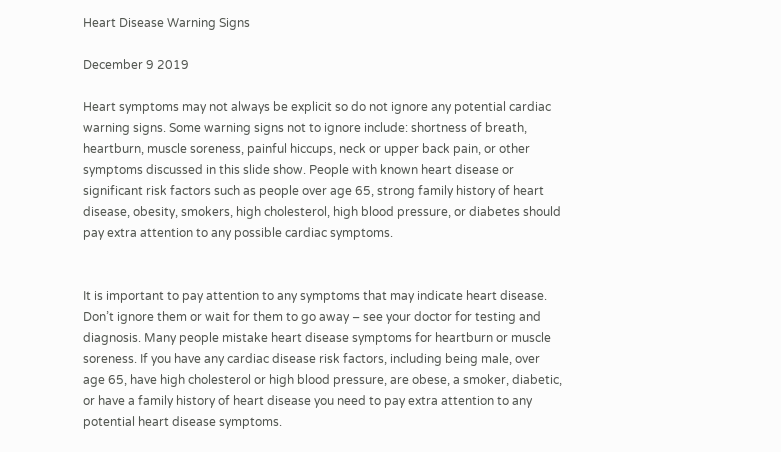Heart Disease Warning Signs

December 9 2019

Heart symptoms may not always be explicit so do not ignore any potential cardiac warning signs. Some warning signs not to ignore include: shortness of breath, heartburn, muscle soreness, painful hiccups, neck or upper back pain, or other symptoms discussed in this slide show. People with known heart disease or significant risk factors such as people over age 65, strong family history of heart disease, obesity, smokers, high cholesterol, high blood pressure, or diabetes should pay extra attention to any possible cardiac symptoms.


It is important to pay attention to any symptoms that may indicate heart disease. Don’t ignore them or wait for them to go away – see your doctor for testing and diagnosis. Many people mistake heart disease symptoms for heartburn or muscle soreness. If you have any cardiac disease risk factors, including being male, over age 65, have high cholesterol or high blood pressure, are obese, a smoker, diabetic, or have a family history of heart disease you need to pay extra attention to any potential heart disease symptoms.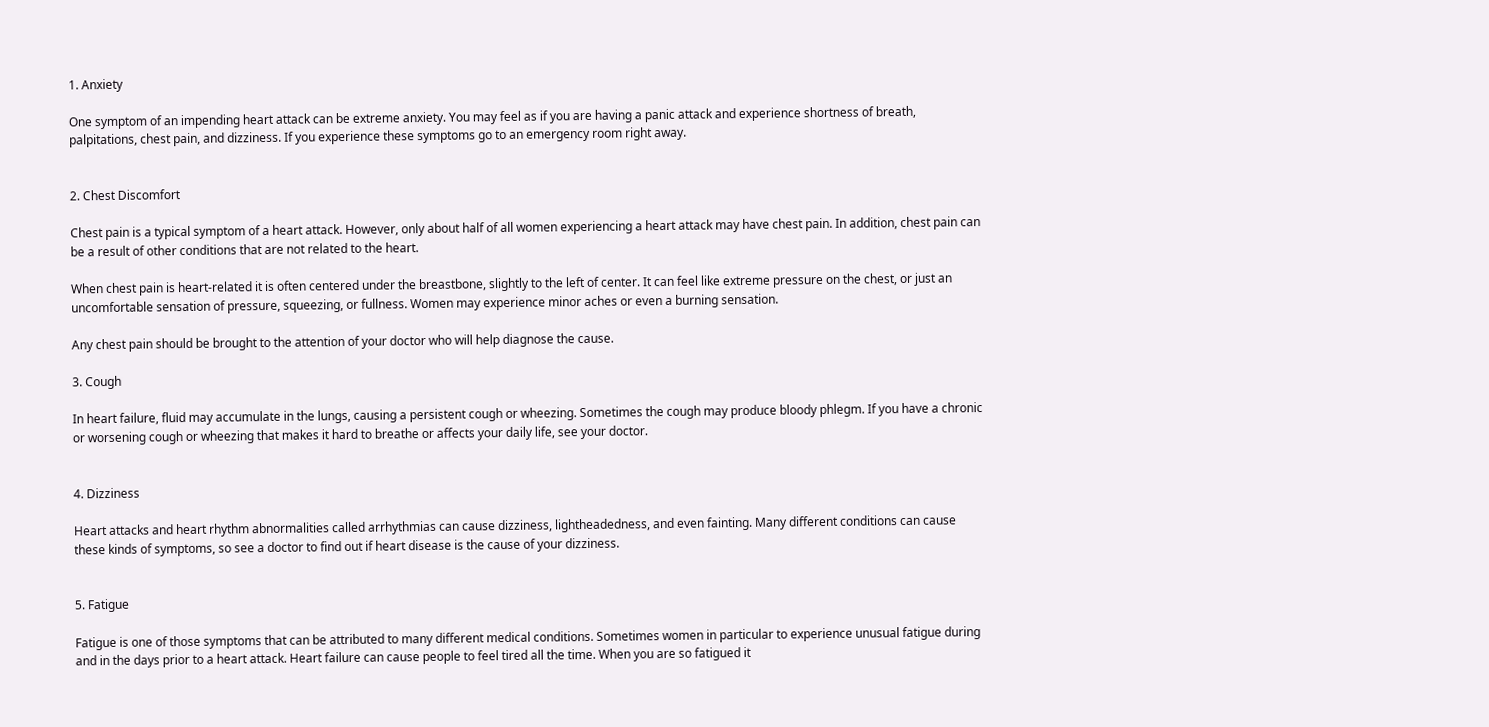1. Anxiety

One symptom of an impending heart attack can be extreme anxiety. You may feel as if you are having a panic attack and experience shortness of breath, palpitations, chest pain, and dizziness. If you experience these symptoms go to an emergency room right away.


2. Chest Discomfort

Chest pain is a typical symptom of a heart attack. However, only about half of all women experiencing a heart attack may have chest pain. In addition, chest pain can be a result of other conditions that are not related to the heart.

When chest pain is heart-related it is often centered under the breastbone, slightly to the left of center. It can feel like extreme pressure on the chest, or just an uncomfortable sensation of pressure, squeezing, or fullness. Women may experience minor aches or even a burning sensation.

Any chest pain should be brought to the attention of your doctor who will help diagnose the cause.

3. Cough

In heart failure, fluid may accumulate in the lungs, causing a persistent cough or wheezing. Sometimes the cough may produce bloody phlegm. If you have a chronic or worsening cough or wheezing that makes it hard to breathe or affects your daily life, see your doctor.


4. Dizziness

Heart attacks and heart rhythm abnormalities called arrhythmias can cause dizziness, lightheadedness, and even fainting. Many different conditions can cause these kinds of symptoms, so see a doctor to find out if heart disease is the cause of your dizziness.


5. Fatigue

Fatigue is one of those symptoms that can be attributed to many different medical conditions. Sometimes women in particular to experience unusual fatigue during and in the days prior to a heart attack. Heart failure can cause people to feel tired all the time. When you are so fatigued it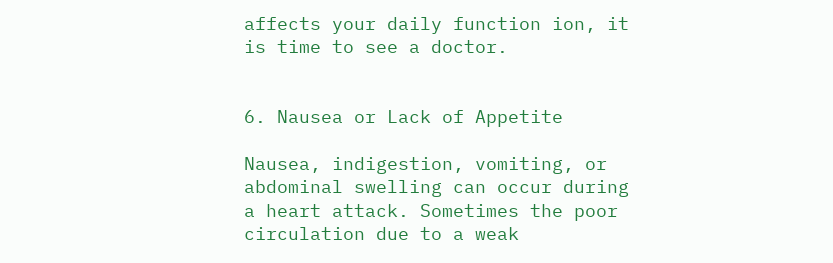affects your daily function ion, it is time to see a doctor.


6. Nausea or Lack of Appetite

Nausea, indigestion, vomiting, or abdominal swelling can occur during a heart attack. Sometimes the poor circulation due to a weak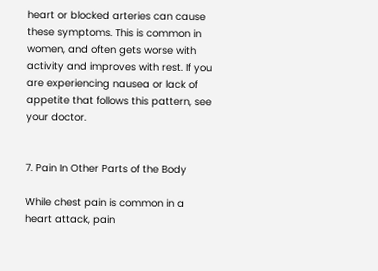heart or blocked arteries can cause these symptoms. This is common in women, and often gets worse with activity and improves with rest. If you are experiencing nausea or lack of appetite that follows this pattern, see your doctor.


7. Pain In Other Parts of the Body

While chest pain is common in a heart attack, pain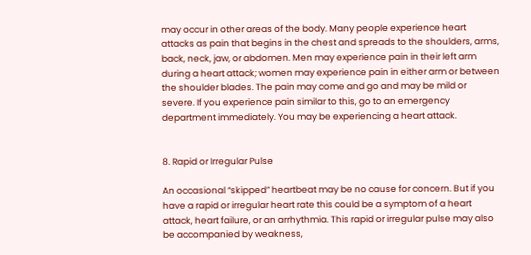may occur in other areas of the body. Many people experience heart attacks as pain that begins in the chest and spreads to the shoulders, arms, back, neck, jaw, or abdomen. Men may experience pain in their left arm during a heart attack; women may experience pain in either arm or between the shoulder blades. The pain may come and go and may be mild or severe. If you experience pain similar to this, go to an emergency department immediately. You may be experiencing a heart attack.


8. Rapid or Irregular Pulse

An occasional “skipped” heartbeat may be no cause for concern. But if you have a rapid or irregular heart rate this could be a symptom of a heart attack, heart failure, or an arrhythmia. This rapid or irregular pulse may also be accompanied by weakness,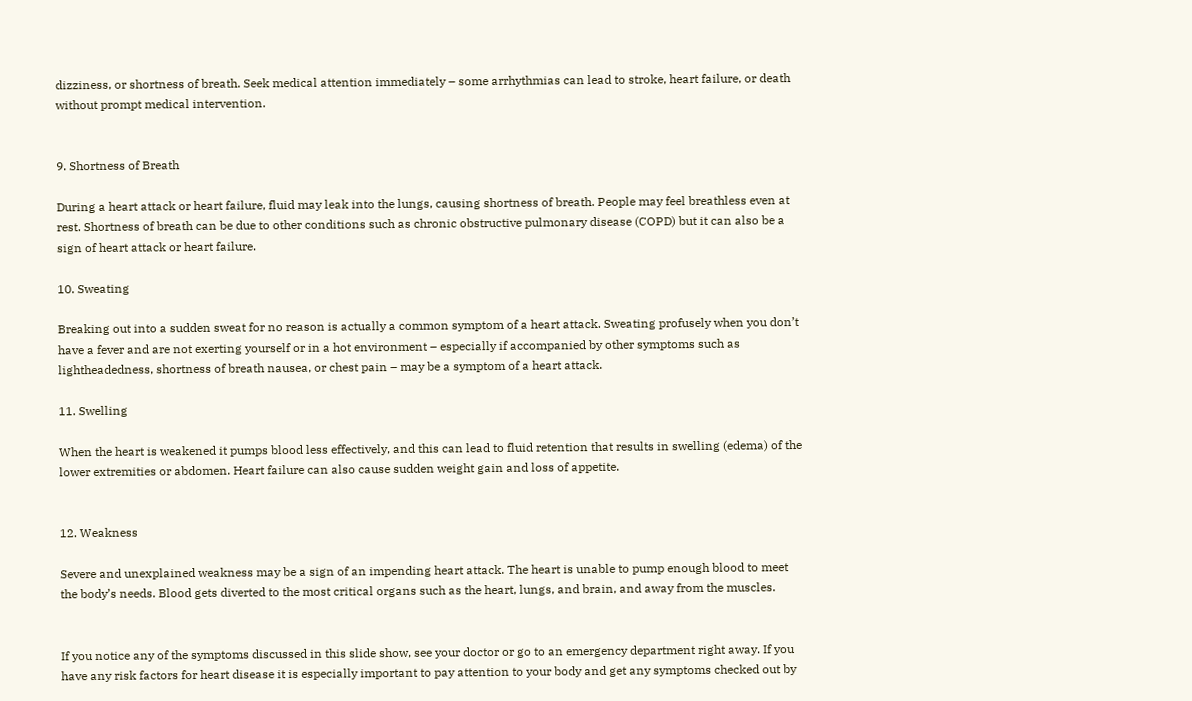dizziness, or shortness of breath. Seek medical attention immediately – some arrhythmias can lead to stroke, heart failure, or death without prompt medical intervention.


9. Shortness of Breath

During a heart attack or heart failure, fluid may leak into the lungs, causing shortness of breath. People may feel breathless even at rest. Shortness of breath can be due to other conditions such as chronic obstructive pulmonary disease (COPD) but it can also be a sign of heart attack or heart failure.

10. Sweating

Breaking out into a sudden sweat for no reason is actually a common symptom of a heart attack. Sweating profusely when you don’t have a fever and are not exerting yourself or in a hot environment – especially if accompanied by other symptoms such as lightheadedness, shortness of breath nausea, or chest pain – may be a symptom of a heart attack.

11. Swelling

When the heart is weakened it pumps blood less effectively, and this can lead to fluid retention that results in swelling (edema) of the lower extremities or abdomen. Heart failure can also cause sudden weight gain and loss of appetite.


12. Weakness

Severe and unexplained weakness may be a sign of an impending heart attack. The heart is unable to pump enough blood to meet the body’s needs. Blood gets diverted to the most critical organs such as the heart, lungs, and brain, and away from the muscles.


If you notice any of the symptoms discussed in this slide show, see your doctor or go to an emergency department right away. If you have any risk factors for heart disease it is especially important to pay attention to your body and get any symptoms checked out by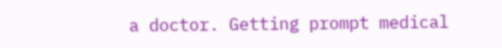a doctor. Getting prompt medical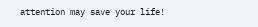attention may save your life!